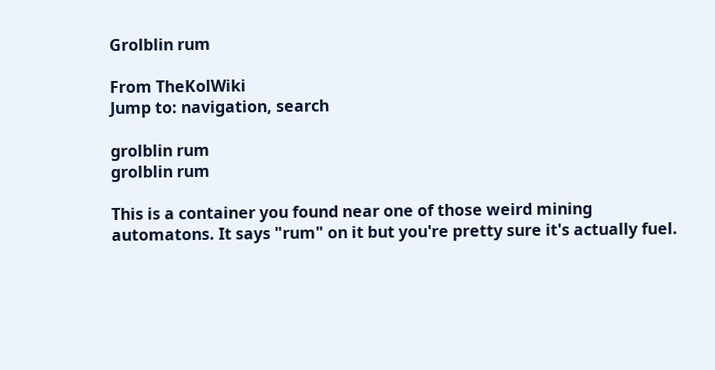Grolblin rum

From TheKolWiki
Jump to: navigation, search

grolblin rum
grolblin rum

This is a container you found near one of those weird mining automatons. It says "rum" on it but you're pretty sure it's actually fuel.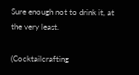Sure enough not to drink it, at the very least.

(Cocktailcrafting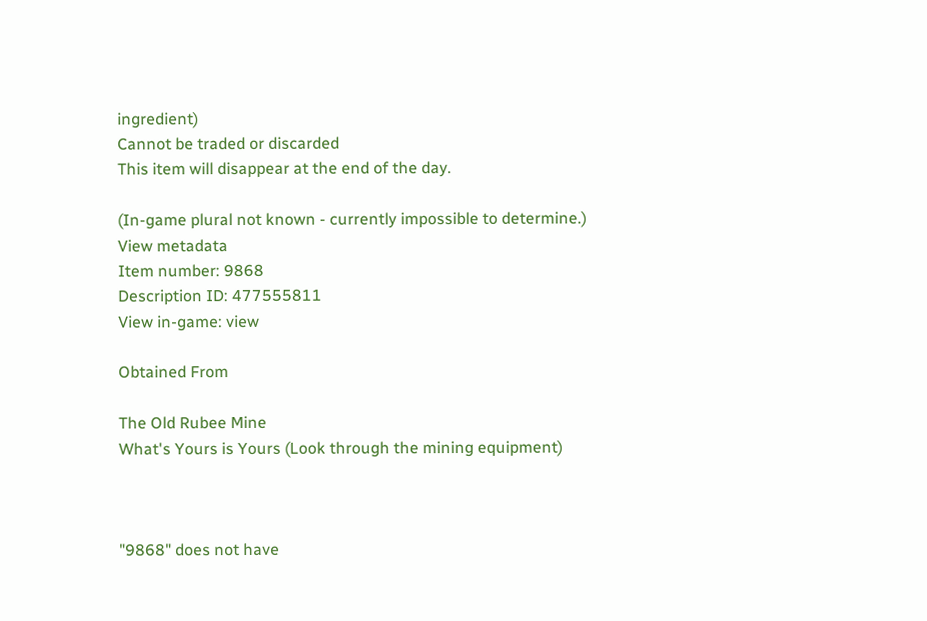ingredient)
Cannot be traded or discarded
This item will disappear at the end of the day.

(In-game plural not known - currently impossible to determine.)
View metadata
Item number: 9868
Description ID: 477555811
View in-game: view

Obtained From

The Old Rubee Mine
What's Yours is Yours (Look through the mining equipment)



"9868" does not have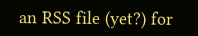an RSS file (yet?) for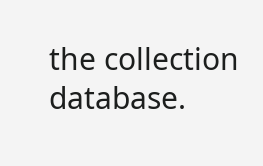the collection database.